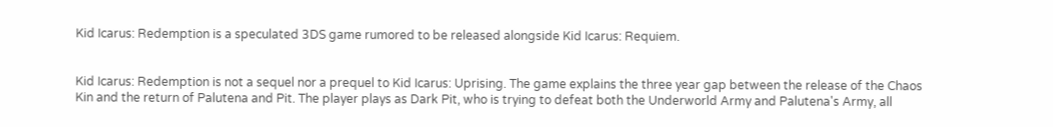Kid Icarus: Redemption is a speculated 3DS game rumored to be released alongside Kid Icarus: Requiem.


Kid Icarus: Redemption is not a sequel nor a prequel to Kid Icarus: Uprising. The game explains the three year gap between the release of the Chaos Kin and the return of Palutena and Pit. The player plays as Dark Pit, who is trying to defeat both the Underworld Army and Palutena's Army, all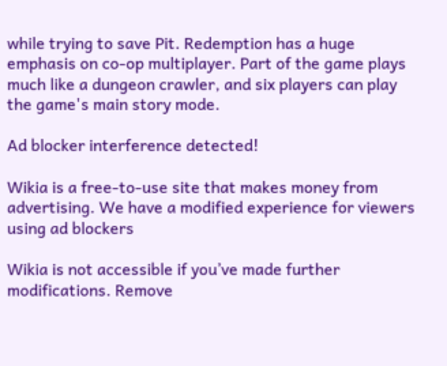while trying to save Pit. Redemption has a huge emphasis on co-op multiplayer. Part of the game plays much like a dungeon crawler, and six players can play the game's main story mode.

Ad blocker interference detected!

Wikia is a free-to-use site that makes money from advertising. We have a modified experience for viewers using ad blockers

Wikia is not accessible if you’ve made further modifications. Remove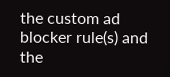the custom ad blocker rule(s) and the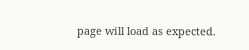page will load as expected.